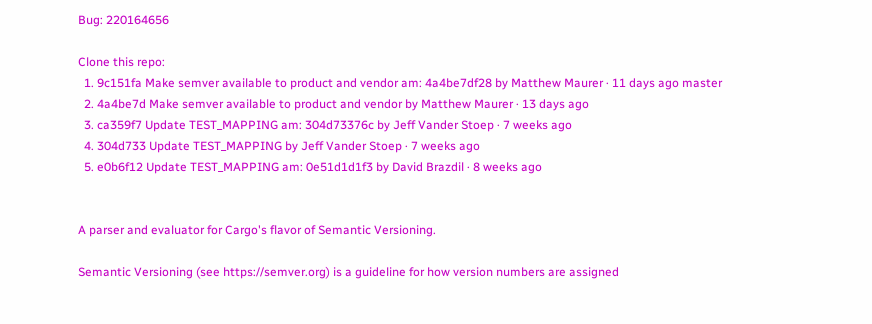Bug: 220164656

Clone this repo:
  1. 9c151fa Make semver available to product and vendor am: 4a4be7df28 by Matthew Maurer · 11 days ago master
  2. 4a4be7d Make semver available to product and vendor by Matthew Maurer · 13 days ago
  3. ca359f7 Update TEST_MAPPING am: 304d73376c by Jeff Vander Stoep · 7 weeks ago
  4. 304d733 Update TEST_MAPPING by Jeff Vander Stoep · 7 weeks ago
  5. e0b6f12 Update TEST_MAPPING am: 0e51d1d1f3 by David Brazdil · 8 weeks ago


A parser and evaluator for Cargo's flavor of Semantic Versioning.

Semantic Versioning (see https://semver.org) is a guideline for how version numbers are assigned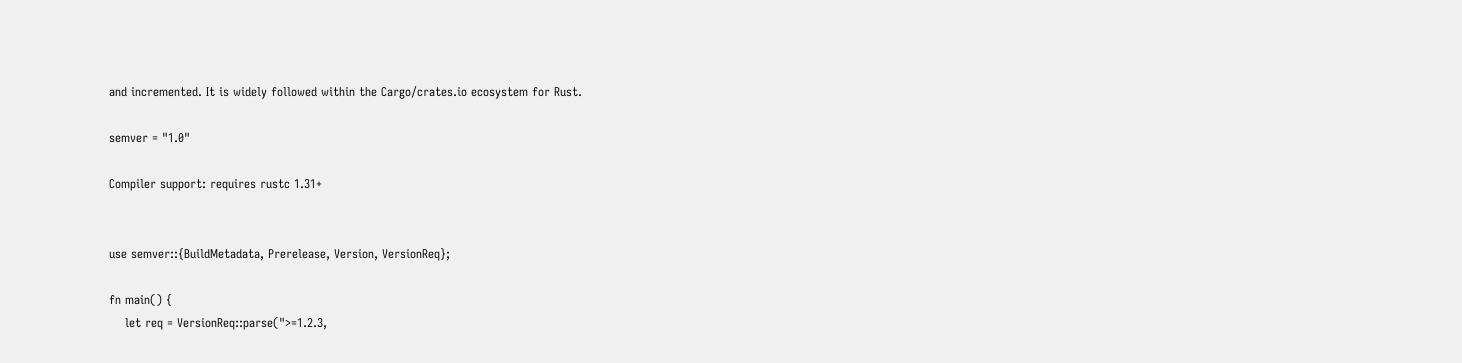and incremented. It is widely followed within the Cargo/crates.io ecosystem for Rust.

semver = "1.0"

Compiler support: requires rustc 1.31+


use semver::{BuildMetadata, Prerelease, Version, VersionReq};

fn main() {
    let req = VersionReq::parse(">=1.2.3,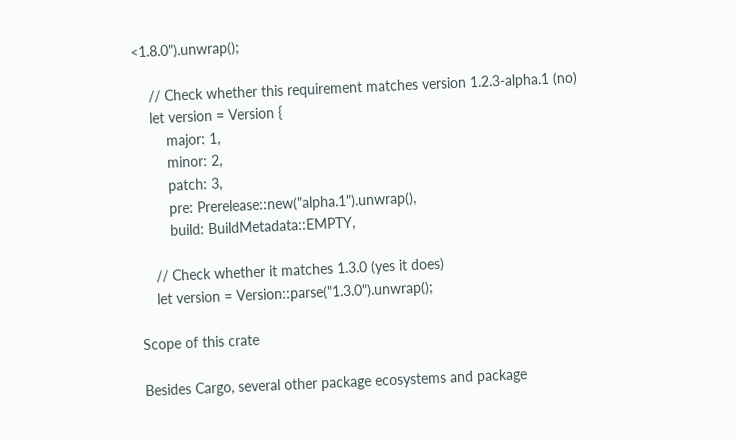<1.8.0").unwrap();

    // Check whether this requirement matches version 1.2.3-alpha.1 (no)
    let version = Version {
        major: 1,
        minor: 2,
        patch: 3,
        pre: Prerelease::new("alpha.1").unwrap(),
        build: BuildMetadata::EMPTY,

    // Check whether it matches 1.3.0 (yes it does)
    let version = Version::parse("1.3.0").unwrap();

Scope of this crate

Besides Cargo, several other package ecosystems and package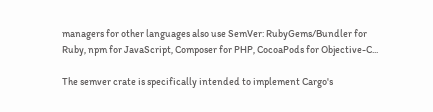managers for other languages also use SemVer: RubyGems/Bundler for Ruby, npm for JavaScript, Composer for PHP, CocoaPods for Objective-C...

The semver crate is specifically intended to implement Cargo's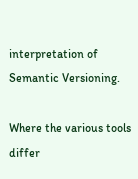interpretation of Semantic Versioning.

Where the various tools differ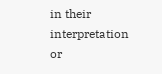in their interpretation or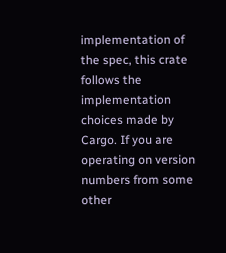implementation of the spec, this crate follows the implementation choices made by Cargo. If you are operating on version numbers from some other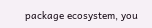package ecosystem, you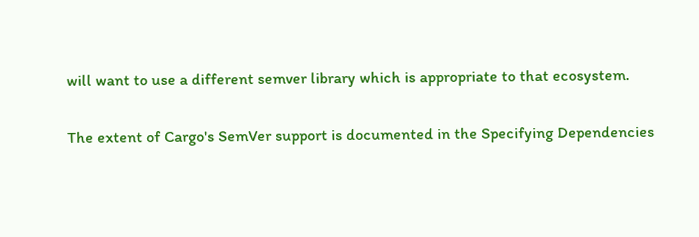will want to use a different semver library which is appropriate to that ecosystem.

The extent of Cargo's SemVer support is documented in the Specifying Dependencies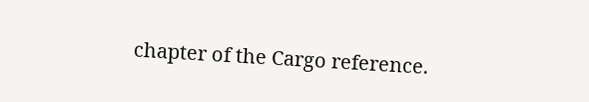chapter of the Cargo reference.